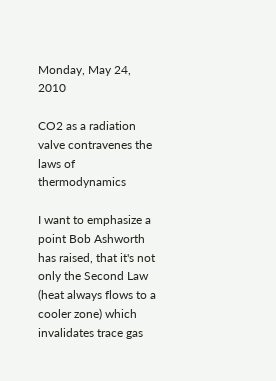Monday, May 24, 2010

CO2 as a radiation valve contravenes the laws of thermodynamics

I want to emphasize a point Bob Ashworth has raised, that it's not only the Second Law (heat always flows to a cooler zone) which invalidates trace gas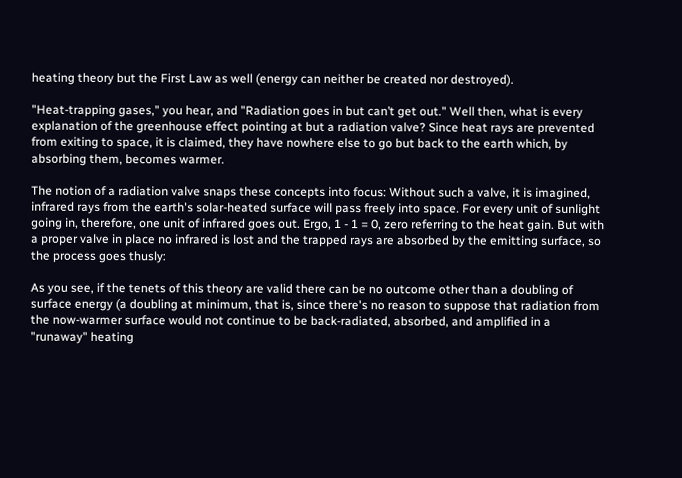heating theory but the First Law as well (energy can neither be created nor destroyed).

"Heat-trapping gases," you hear, and "Radiation goes in but can’t get out." Well then, what is every explanation of the greenhouse effect pointing at but a radiation valve? Since heat rays are prevented from exiting to space, it is claimed, they have nowhere else to go but back to the earth which, by absorbing them, becomes warmer.

The notion of a radiation valve snaps these concepts into focus: Without such a valve, it is imagined, infrared rays from the earth's solar-heated surface will pass freely into space. For every unit of sunlight going in, therefore, one unit of infrared goes out. Ergo, 1 - 1 = 0, zero referring to the heat gain. But with a proper valve in place no infrared is lost and the trapped rays are absorbed by the emitting surface, so the process goes thusly:

As you see, if the tenets of this theory are valid there can be no outcome other than a doubling of surface energy (a doubling at minimum, that is, since there's no reason to suppose that radiation from the now-warmer surface would not continue to be back-radiated, absorbed, and amplified in a "runaway" heating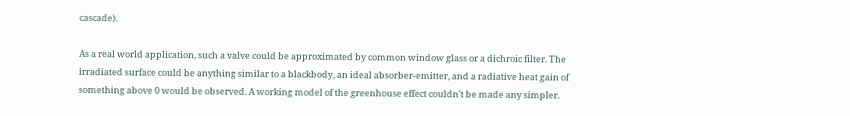cascade).

As a real world application, such a valve could be approximated by common window glass or a dichroic filter. The irradiated surface could be anything similar to a blackbody, an ideal absorber-emitter, and a radiative heat gain of something above 0 would be observed. A working model of the greenhouse effect couldn't be made any simpler.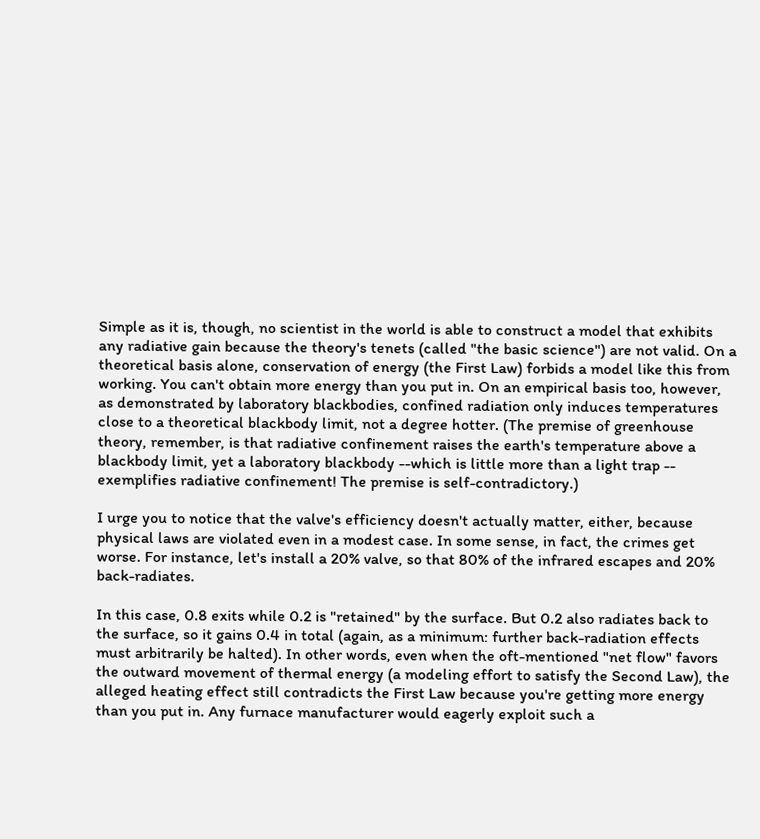Simple as it is, though, no scientist in the world is able to construct a model that exhibits any radiative gain because the theory's tenets (called "the basic science") are not valid. On a theoretical basis alone, conservation of energy (the First Law) forbids a model like this from working. You can't obtain more energy than you put in. On an empirical basis too, however, as demonstrated by laboratory blackbodies, confined radiation only induces temperatures close to a theoretical blackbody limit, not a degree hotter. (The premise of greenhouse theory, remember, is that radiative confinement raises the earth's temperature above a blackbody limit, yet a laboratory blackbody --which is little more than a light trap -- exemplifies radiative confinement! The premise is self-contradictory.)

I urge you to notice that the valve's efficiency doesn't actually matter, either, because physical laws are violated even in a modest case. In some sense, in fact, the crimes get worse. For instance, let's install a 20% valve, so that 80% of the infrared escapes and 20% back-radiates.

In this case, 0.8 exits while 0.2 is "retained" by the surface. But 0.2 also radiates back to the surface, so it gains 0.4 in total (again, as a minimum: further back-radiation effects must arbitrarily be halted). In other words, even when the oft-mentioned "net flow" favors the outward movement of thermal energy (a modeling effort to satisfy the Second Law), the alleged heating effect still contradicts the First Law because you're getting more energy than you put in. Any furnace manufacturer would eagerly exploit such a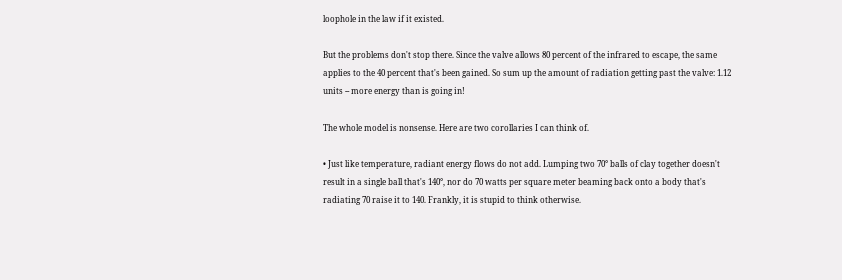loophole in the law if it existed.

But the problems don't stop there. Since the valve allows 80 percent of the infrared to escape, the same applies to the 40 percent that's been gained. So sum up the amount of radiation getting past the valve: 1.12 units -- more energy than is going in!

The whole model is nonsense. Here are two corollaries I can think of.

• Just like temperature, radiant energy flows do not add. Lumping two 70° balls of clay together doesn't result in a single ball that's 140°, nor do 70 watts per square meter beaming back onto a body that's radiating 70 raise it to 140. Frankly, it is stupid to think otherwise.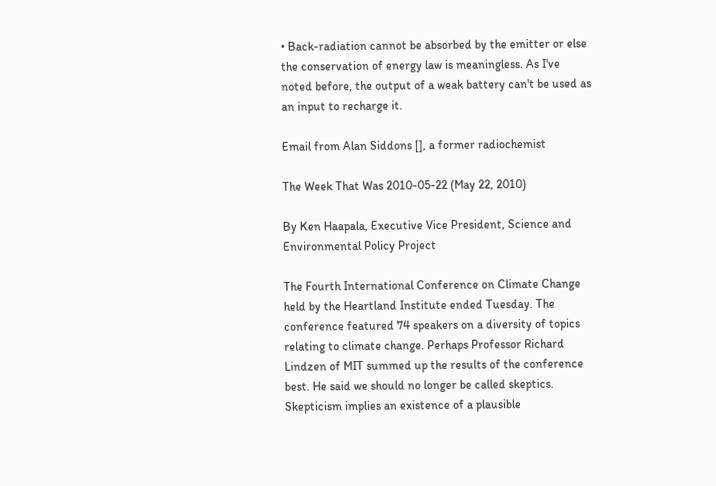• Back-radiation cannot be absorbed by the emitter or else the conservation of energy law is meaningless. As I've noted before, the output of a weak battery can't be used as an input to recharge it.

Email from Alan Siddons [], a former radiochemist

The Week That Was 2010-05-22 (May 22, 2010)

By Ken Haapala, Executive Vice President, Science and Environmental Policy Project

The Fourth International Conference on Climate Change held by the Heartland Institute ended Tuesday. The conference featured 74 speakers on a diversity of topics relating to climate change. Perhaps Professor Richard Lindzen of MIT summed up the results of the conference best. He said we should no longer be called skeptics. Skepticism implies an existence of a plausible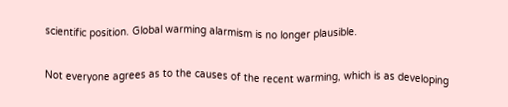scientific position. Global warming alarmism is no longer plausible.

Not everyone agrees as to the causes of the recent warming, which is as developing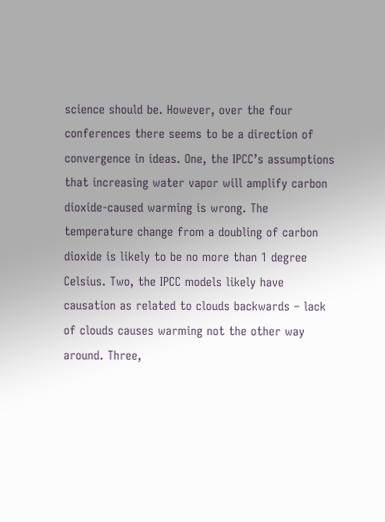science should be. However, over the four conferences there seems to be a direction of convergence in ideas. One, the IPCC’s assumptions that increasing water vapor will amplify carbon dioxide-caused warming is wrong. The temperature change from a doubling of carbon dioxide is likely to be no more than 1 degree Celsius. Two, the IPCC models likely have causation as related to clouds backwards – lack of clouds causes warming not the other way around. Three,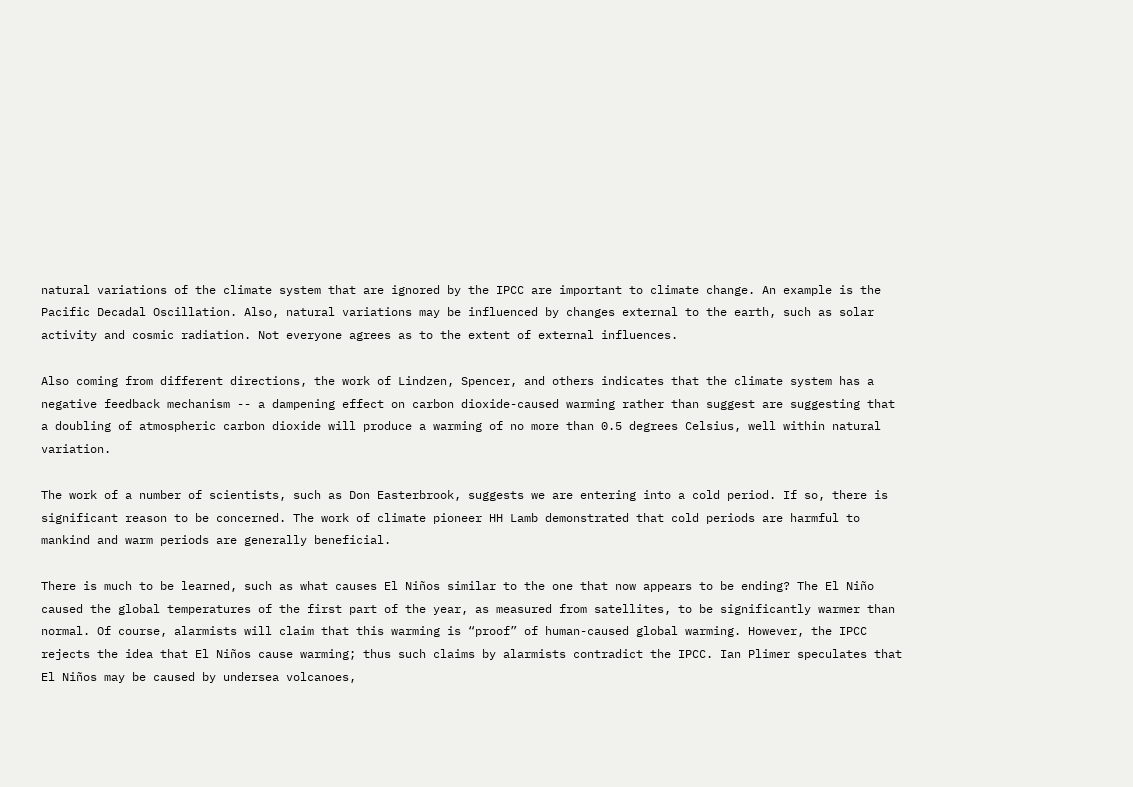natural variations of the climate system that are ignored by the IPCC are important to climate change. An example is the Pacific Decadal Oscillation. Also, natural variations may be influenced by changes external to the earth, such as solar activity and cosmic radiation. Not everyone agrees as to the extent of external influences.

Also coming from different directions, the work of Lindzen, Spencer, and others indicates that the climate system has a negative feedback mechanism -- a dampening effect on carbon dioxide-caused warming rather than suggest are suggesting that a doubling of atmospheric carbon dioxide will produce a warming of no more than 0.5 degrees Celsius, well within natural variation.

The work of a number of scientists, such as Don Easterbrook, suggests we are entering into a cold period. If so, there is significant reason to be concerned. The work of climate pioneer HH Lamb demonstrated that cold periods are harmful to mankind and warm periods are generally beneficial.

There is much to be learned, such as what causes El Niños similar to the one that now appears to be ending? The El Niño caused the global temperatures of the first part of the year, as measured from satellites, to be significantly warmer than normal. Of course, alarmists will claim that this warming is “proof” of human-caused global warming. However, the IPCC rejects the idea that El Niños cause warming; thus such claims by alarmists contradict the IPCC. Ian Plimer speculates that El Niños may be caused by undersea volcanoes,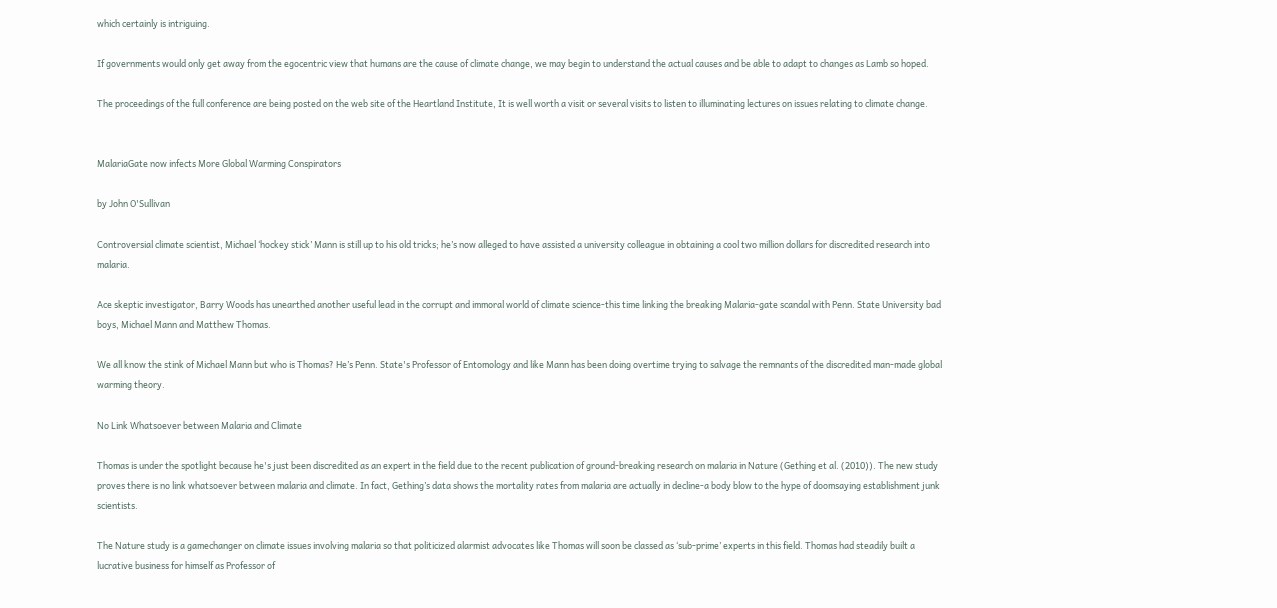which certainly is intriguing.

If governments would only get away from the egocentric view that humans are the cause of climate change, we may begin to understand the actual causes and be able to adapt to changes as Lamb so hoped.

The proceedings of the full conference are being posted on the web site of the Heartland Institute, It is well worth a visit or several visits to listen to illuminating lectures on issues relating to climate change.


MalariaGate now infects More Global Warming Conspirators

by John O'Sullivan

Controversial climate scientist, Michael ‘hockey stick’ Mann is still up to his old tricks; he’s now alleged to have assisted a university colleague in obtaining a cool two million dollars for discredited research into malaria.

Ace skeptic investigator, Barry Woods has unearthed another useful lead in the corrupt and immoral world of climate science-this time linking the breaking Malaria-gate scandal with Penn. State University bad boys, Michael Mann and Matthew Thomas.

We all know the stink of Michael Mann but who is Thomas? He’s Penn. State's Professor of Entomology and like Mann has been doing overtime trying to salvage the remnants of the discredited man-made global warming theory.

No Link Whatsoever between Malaria and Climate

Thomas is under the spotlight because he's just been discredited as an expert in the field due to the recent publication of ground-breaking research on malaria in Nature (Gething et al. (2010)). The new study proves there is no link whatsoever between malaria and climate. In fact, Gething’s data shows the mortality rates from malaria are actually in decline-a body blow to the hype of doomsaying establishment junk scientists.

The Nature study is a gamechanger on climate issues involving malaria so that politicized alarmist advocates like Thomas will soon be classed as ‘sub-prime’ experts in this field. Thomas had steadily built a lucrative business for himself as Professor of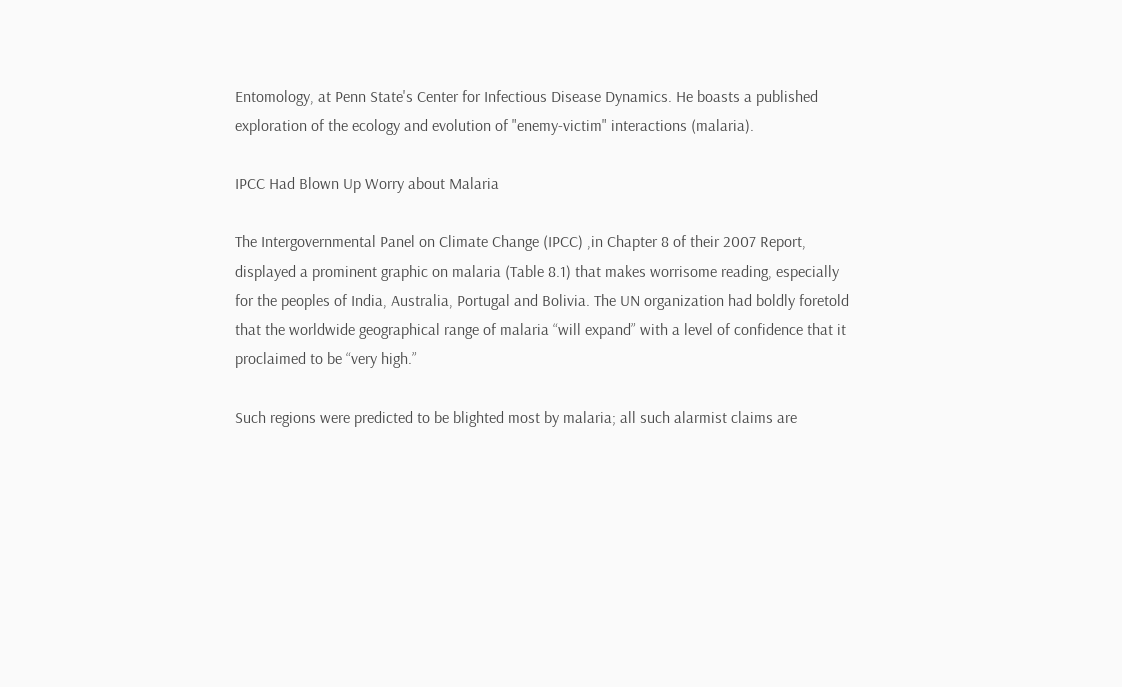Entomology, at Penn State's Center for Infectious Disease Dynamics. He boasts a published exploration of the ecology and evolution of "enemy-victim" interactions (malaria).

IPCC Had Blown Up Worry about Malaria

The Intergovernmental Panel on Climate Change (IPCC) ,in Chapter 8 of their 2007 Report, displayed a prominent graphic on malaria (Table 8.1) that makes worrisome reading, especially for the peoples of India, Australia, Portugal and Bolivia. The UN organization had boldly foretold that the worldwide geographical range of malaria “will expand” with a level of confidence that it proclaimed to be “very high.”

Such regions were predicted to be blighted most by malaria; all such alarmist claims are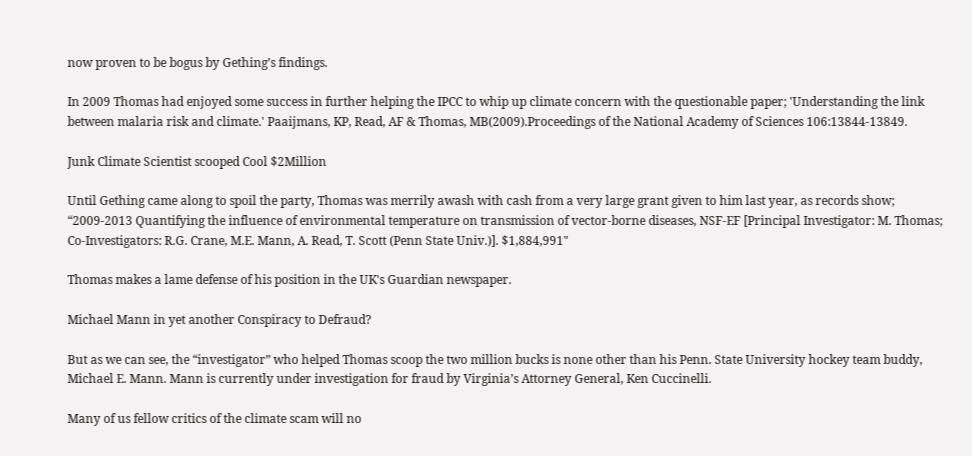now proven to be bogus by Gething’s findings.

In 2009 Thomas had enjoyed some success in further helping the IPCC to whip up climate concern with the questionable paper; 'Understanding the link between malaria risk and climate.' Paaijmans, KP, Read, AF & Thomas, MB(2009).Proceedings of the National Academy of Sciences 106:13844-13849.

Junk Climate Scientist scooped Cool $2Million

Until Gething came along to spoil the party, Thomas was merrily awash with cash from a very large grant given to him last year, as records show; “2009-2013 Quantifying the influence of environmental temperature on transmission of vector-borne diseases, NSF-EF [Principal Investigator: M. Thomas; Co-Investigators: R.G. Crane, M.E. Mann, A. Read, T. Scott (Penn State Univ.)]. $1,884,991"

Thomas makes a lame defense of his position in the UK's Guardian newspaper.

Michael Mann in yet another Conspiracy to Defraud?

But as we can see, the “investigator” who helped Thomas scoop the two million bucks is none other than his Penn. State University hockey team buddy, Michael E. Mann. Mann is currently under investigation for fraud by Virginia’s Attorney General, Ken Cuccinelli.

Many of us fellow critics of the climate scam will no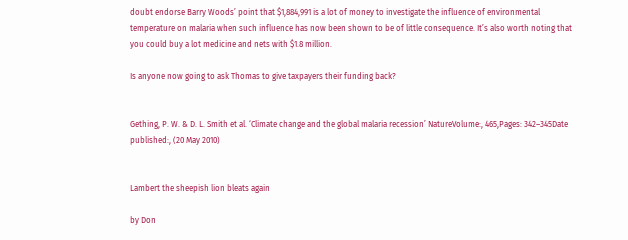doubt endorse Barry Woods’ point that $1,884,991 is a lot of money to investigate the influence of environmental temperature on malaria when such influence has now been shown to be of little consequence. It’s also worth noting that you could buy a lot medicine and nets with $1.8 million.

Is anyone now going to ask Thomas to give taxpayers their funding back?


Gething, P. W. & D. L. Smith et al. ‘Climate change and the global malaria recession’ NatureVolume:, 465,Pages: 342–345Date published:, (20 May 2010)


Lambert the sheepish lion bleats again

by Don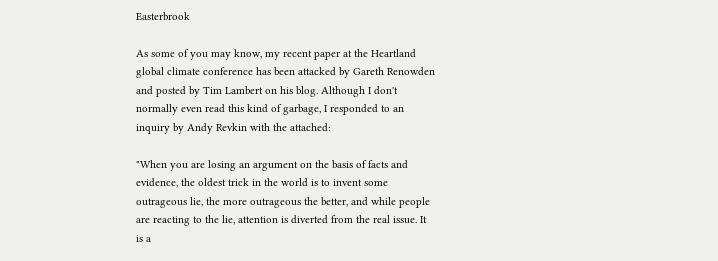Easterbrook

As some of you may know, my recent paper at the Heartland global climate conference has been attacked by Gareth Renowden and posted by Tim Lambert on his blog. Although I don't normally even read this kind of garbage, I responded to an inquiry by Andy Revkin with the attached:

"When you are losing an argument on the basis of facts and evidence, the oldest trick in the world is to invent some outrageous lie, the more outrageous the better, and while people are reacting to the lie, attention is diverted from the real issue. It is a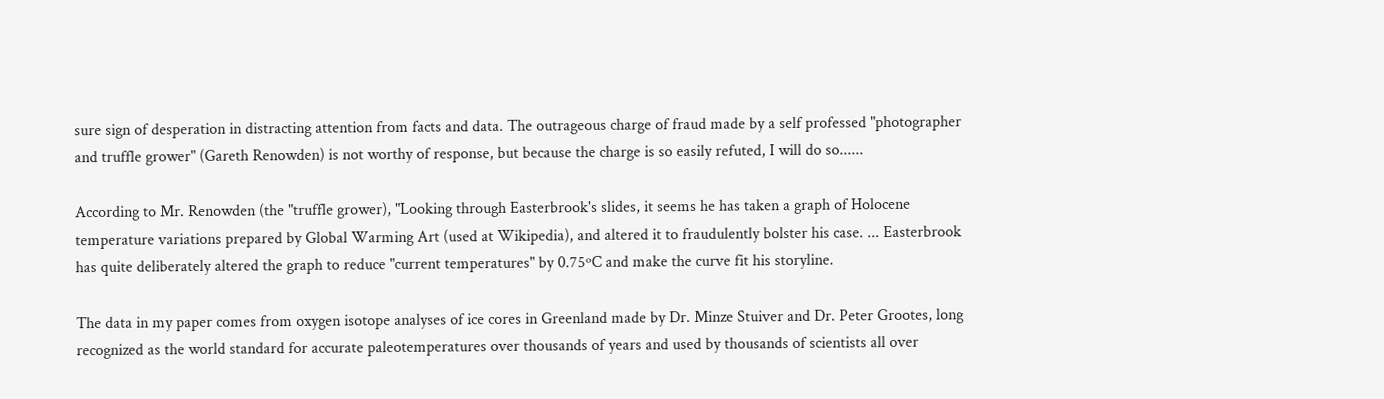sure sign of desperation in distracting attention from facts and data. The outrageous charge of fraud made by a self professed "photographer and truffle grower" (Gareth Renowden) is not worthy of response, but because the charge is so easily refuted, I will do so......

According to Mr. Renowden (the "truffle grower), "Looking through Easterbrook's slides, it seems he has taken a graph of Holocene temperature variations prepared by Global Warming Art (used at Wikipedia), and altered it to fraudulently bolster his case. ... Easterbrook has quite deliberately altered the graph to reduce "current temperatures" by 0.75ºC and make the curve fit his storyline.

The data in my paper comes from oxygen isotope analyses of ice cores in Greenland made by Dr. Minze Stuiver and Dr. Peter Grootes, long recognized as the world standard for accurate paleotemperatures over thousands of years and used by thousands of scientists all over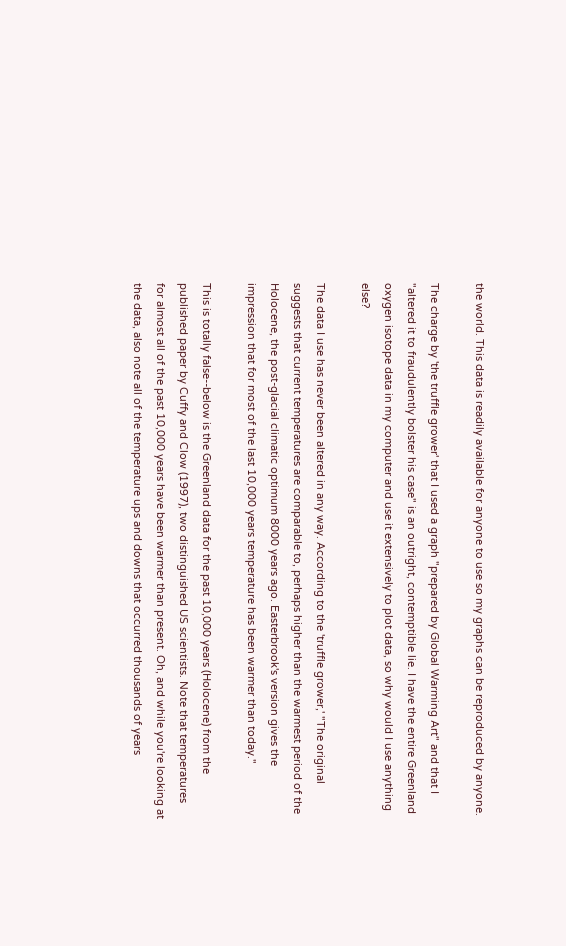the world. This data is readily available for anyone to use so my graphs can be reproduced by anyone.

The charge by 'the truffle grower' that I used a graph "prepared by Global Warming Art" and that I "altered it to fraudulently bolster his case" is an outright, contemptible lie. I have the entire Greenland oxygen isotope data in my computer and use it extensively to plot data, so why would I use anything else?

The data I use has never been altered in any way. According to the 'truffle grower,' "The original suggests that current temperatures are comparable to, perhaps higher than the warmest period of the Holocene, the post-glacial climatic optimum 8000 years ago. Easterbrook's version gives the impression that for most of the last 10,000 years temperature has been warmer than today."

This is totally false--below is the Greenland data for the past 10,000 years (Holocene) from the published paper by Cuffy and Clow (1997), two distinguished US scientists. Note that temperatures for almost all of the past 10,000 years have been warmer than present. Oh, and while you're looking at the data, also note all of the temperature ups and downs that occurred thousands of years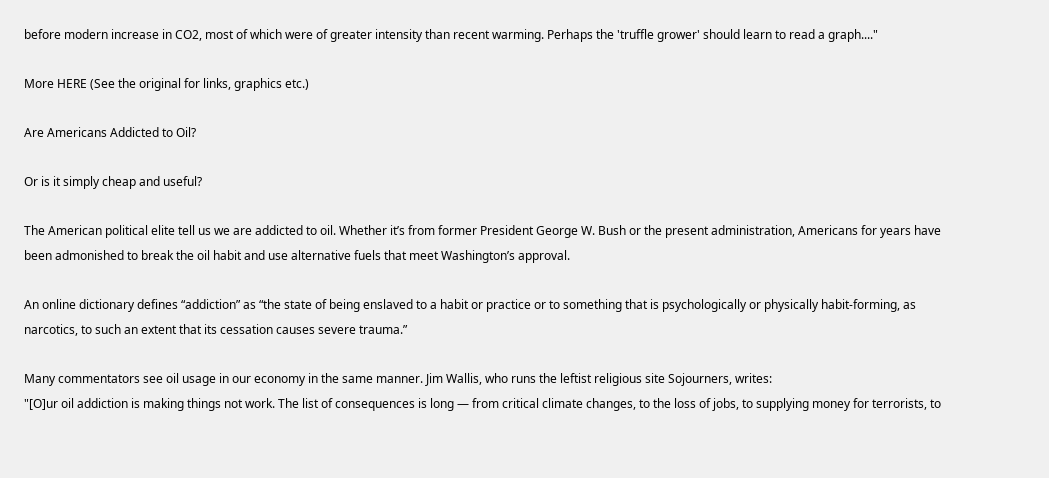before modern increase in CO2, most of which were of greater intensity than recent warming. Perhaps the 'truffle grower' should learn to read a graph...."

More HERE (See the original for links, graphics etc.)

Are Americans Addicted to Oil?

Or is it simply cheap and useful?

The American political elite tell us we are addicted to oil. Whether it’s from former President George W. Bush or the present administration, Americans for years have been admonished to break the oil habit and use alternative fuels that meet Washington’s approval.

An online dictionary defines “addiction” as “the state of being enslaved to a habit or practice or to something that is psychologically or physically habit-forming, as narcotics, to such an extent that its cessation causes severe trauma.”

Many commentators see oil usage in our economy in the same manner. Jim Wallis, who runs the leftist religious site Sojourners, writes:
"[O]ur oil addiction is making things not work. The list of consequences is long — from critical climate changes, to the loss of jobs, to supplying money for terrorists, to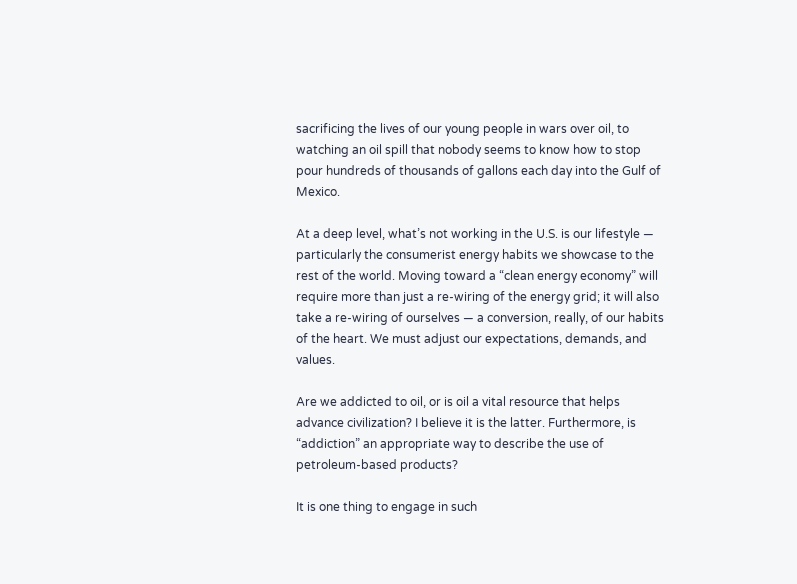sacrificing the lives of our young people in wars over oil, to watching an oil spill that nobody seems to know how to stop pour hundreds of thousands of gallons each day into the Gulf of Mexico.

At a deep level, what’s not working in the U.S. is our lifestyle — particularly the consumerist energy habits we showcase to the rest of the world. Moving toward a “clean energy economy” will require more than just a re-wiring of the energy grid; it will also take a re-wiring of ourselves — a conversion, really, of our habits of the heart. We must adjust our expectations, demands, and values.

Are we addicted to oil, or is oil a vital resource that helps advance civilization? I believe it is the latter. Furthermore, is “addiction” an appropriate way to describe the use of petroleum-based products?

It is one thing to engage in such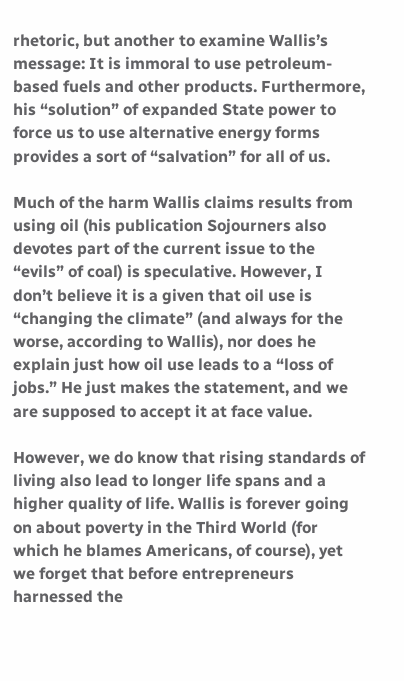rhetoric, but another to examine Wallis’s message: It is immoral to use petroleum-based fuels and other products. Furthermore, his “solution” of expanded State power to force us to use alternative energy forms provides a sort of “salvation” for all of us.

Much of the harm Wallis claims results from using oil (his publication Sojourners also devotes part of the current issue to the “evils” of coal) is speculative. However, I don’t believe it is a given that oil use is “changing the climate” (and always for the worse, according to Wallis), nor does he explain just how oil use leads to a “loss of jobs.” He just makes the statement, and we are supposed to accept it at face value.

However, we do know that rising standards of living also lead to longer life spans and a higher quality of life. Wallis is forever going on about poverty in the Third World (for which he blames Americans, of course), yet we forget that before entrepreneurs harnessed the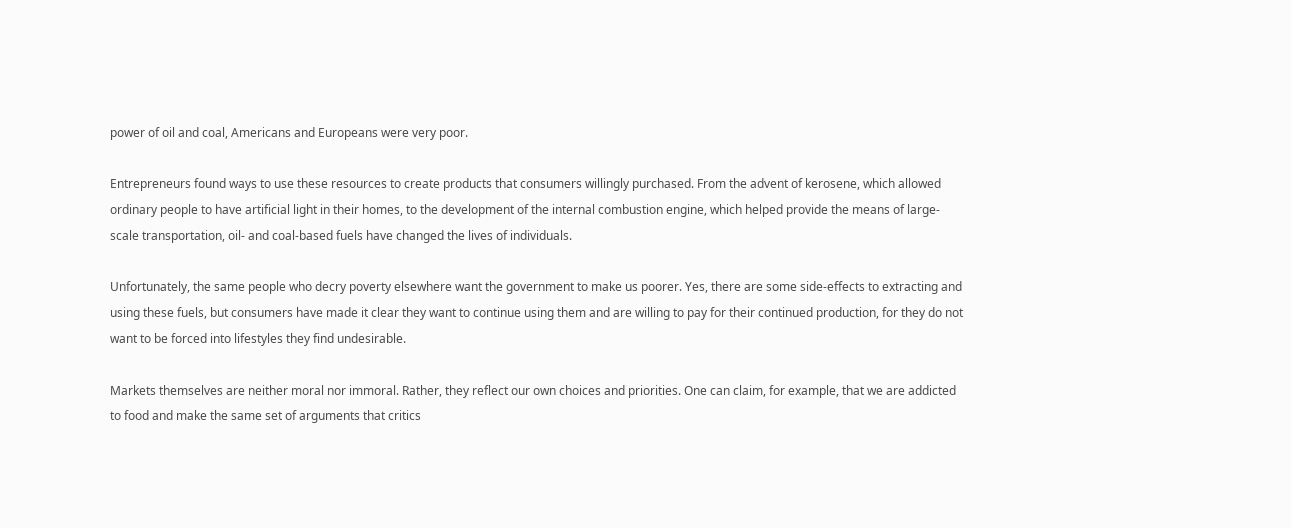power of oil and coal, Americans and Europeans were very poor.

Entrepreneurs found ways to use these resources to create products that consumers willingly purchased. From the advent of kerosene, which allowed ordinary people to have artificial light in their homes, to the development of the internal combustion engine, which helped provide the means of large-scale transportation, oil- and coal-based fuels have changed the lives of individuals.

Unfortunately, the same people who decry poverty elsewhere want the government to make us poorer. Yes, there are some side-effects to extracting and using these fuels, but consumers have made it clear they want to continue using them and are willing to pay for their continued production, for they do not want to be forced into lifestyles they find undesirable.

Markets themselves are neither moral nor immoral. Rather, they reflect our own choices and priorities. One can claim, for example, that we are addicted to food and make the same set of arguments that critics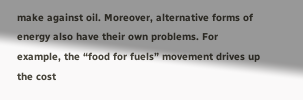make against oil. Moreover, alternative forms of energy also have their own problems. For example, the “food for fuels” movement drives up the cost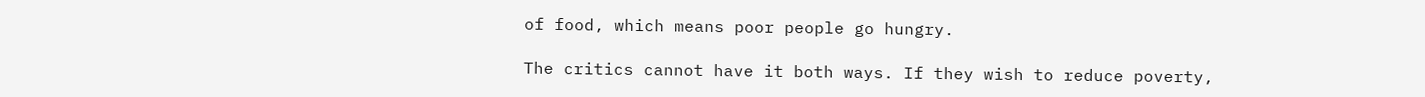of food, which means poor people go hungry.

The critics cannot have it both ways. If they wish to reduce poverty,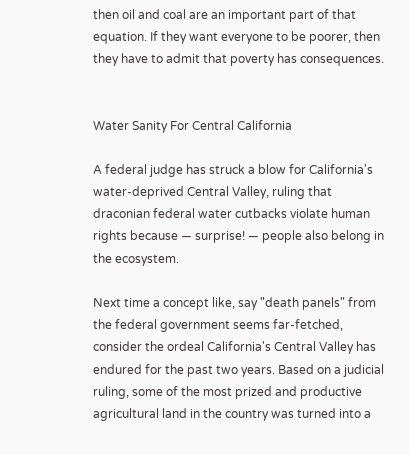then oil and coal are an important part of that equation. If they want everyone to be poorer, then they have to admit that poverty has consequences.


Water Sanity For Central California

A federal judge has struck a blow for California's water-deprived Central Valley, ruling that draconian federal water cutbacks violate human rights because — surprise! — people also belong in the ecosystem.

Next time a concept like, say "death panels" from the federal government seems far-fetched, consider the ordeal California's Central Valley has endured for the past two years. Based on a judicial ruling, some of the most prized and productive agricultural land in the country was turned into a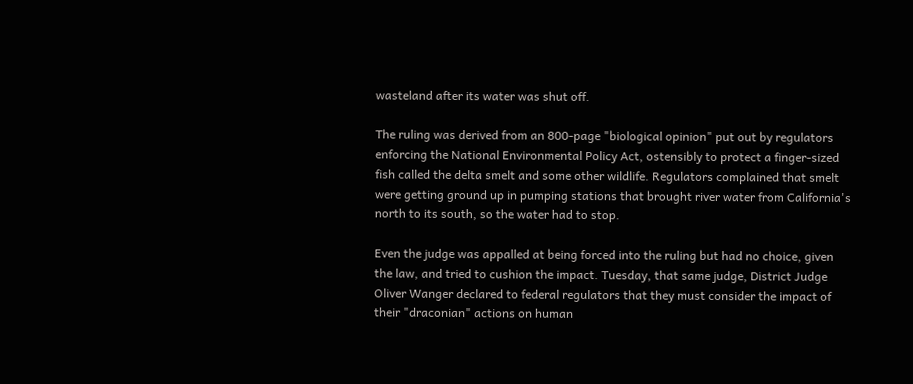wasteland after its water was shut off.

The ruling was derived from an 800-page "biological opinion" put out by regulators enforcing the National Environmental Policy Act, ostensibly to protect a finger-sized fish called the delta smelt and some other wildlife. Regulators complained that smelt were getting ground up in pumping stations that brought river water from California's north to its south, so the water had to stop.

Even the judge was appalled at being forced into the ruling but had no choice, given the law, and tried to cushion the impact. Tuesday, that same judge, District Judge Oliver Wanger declared to federal regulators that they must consider the impact of their "draconian" actions on human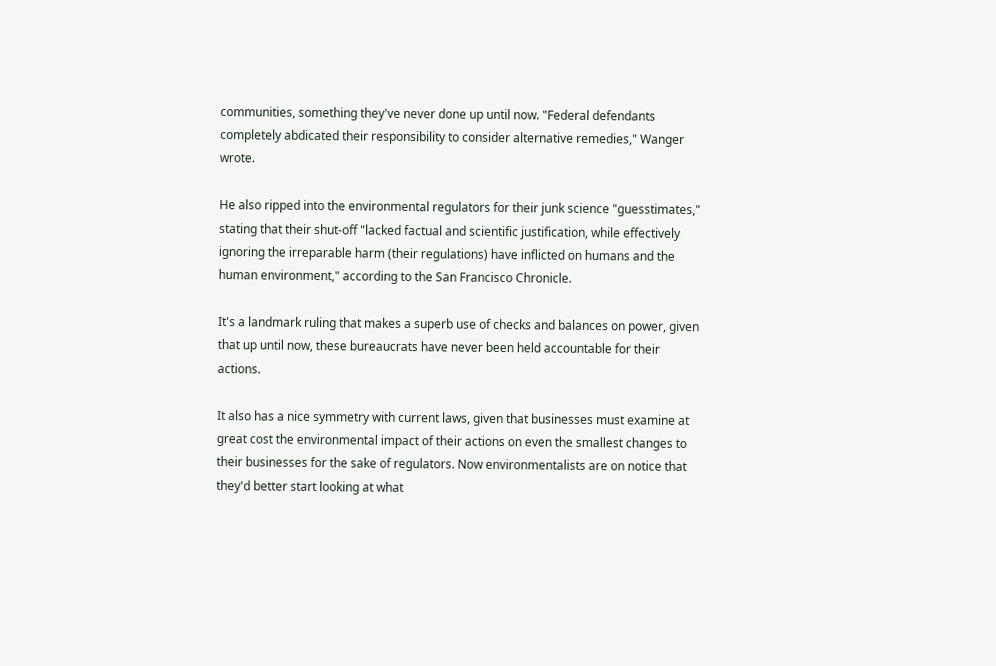communities, something they've never done up until now. "Federal defendants completely abdicated their responsibility to consider alternative remedies," Wanger wrote.

He also ripped into the environmental regulators for their junk science "guesstimates," stating that their shut-off "lacked factual and scientific justification, while effectively ignoring the irreparable harm (their regulations) have inflicted on humans and the human environment," according to the San Francisco Chronicle.

It's a landmark ruling that makes a superb use of checks and balances on power, given that up until now, these bureaucrats have never been held accountable for their actions.

It also has a nice symmetry with current laws, given that businesses must examine at great cost the environmental impact of their actions on even the smallest changes to their businesses for the sake of regulators. Now environmentalists are on notice that they'd better start looking at what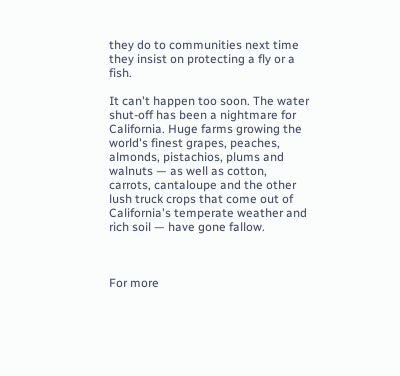they do to communities next time they insist on protecting a fly or a fish.

It can't happen too soon. The water shut-off has been a nightmare for California. Huge farms growing the world's finest grapes, peaches, almonds, pistachios, plums and walnuts — as well as cotton, carrots, cantaloupe and the other lush truck crops that come out of California's temperate weather and rich soil — have gone fallow.



For more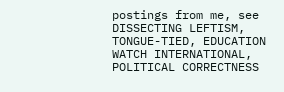postings from me, see DISSECTING LEFTISM, TONGUE-TIED, EDUCATION WATCH INTERNATIONAL, POLITICAL CORRECTNESS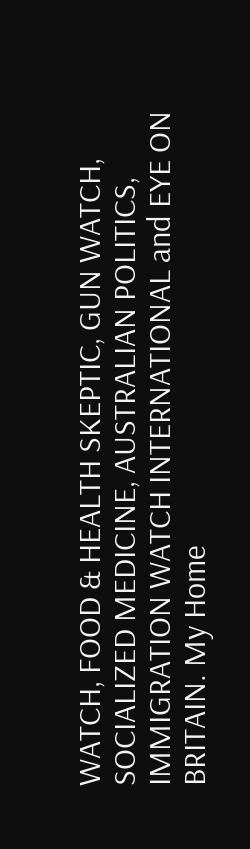WATCH, FOOD & HEALTH SKEPTIC, GUN WATCH, SOCIALIZED MEDICINE, AUSTRALIAN POLITICS, IMMIGRATION WATCH INTERNATIONAL and EYE ON BRITAIN. My Home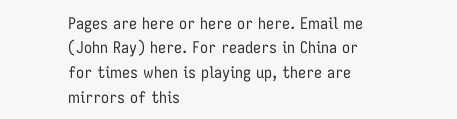Pages are here or here or here. Email me (John Ray) here. For readers in China or for times when is playing up, there are mirrors of this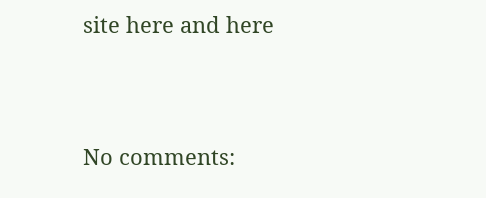site here and here


No comments: